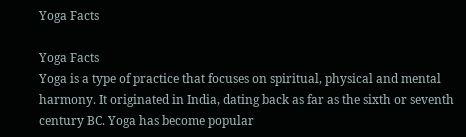Yoga Facts

Yoga Facts
Yoga is a type of practice that focuses on spiritual, physical and mental harmony. It originated in India, dating back as far as the sixth or seventh century BC. Yoga has become popular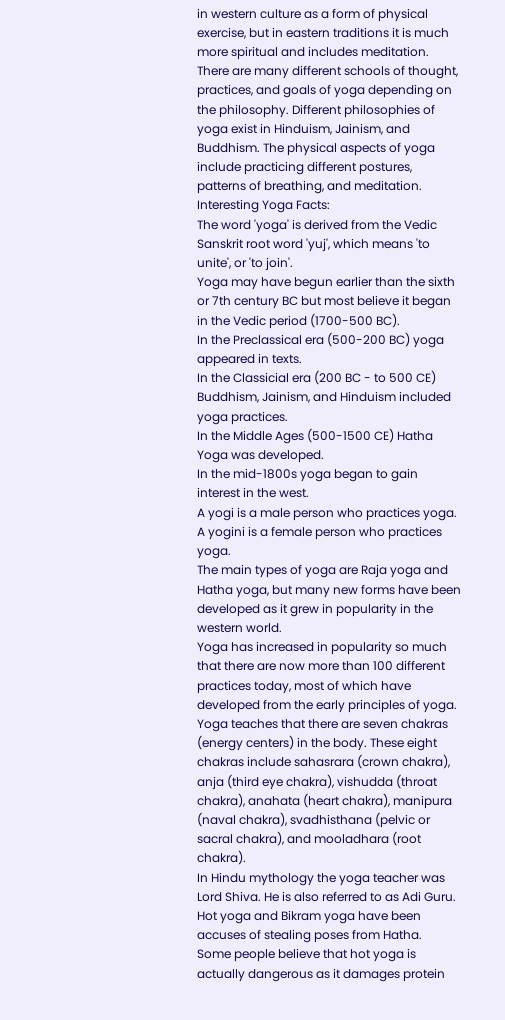in western culture as a form of physical exercise, but in eastern traditions it is much more spiritual and includes meditation. There are many different schools of thought, practices, and goals of yoga depending on the philosophy. Different philosophies of yoga exist in Hinduism, Jainism, and Buddhism. The physical aspects of yoga include practicing different postures, patterns of breathing, and meditation.
Interesting Yoga Facts:
The word 'yoga' is derived from the Vedic Sanskrit root word 'yuj', which means 'to unite', or 'to join'.
Yoga may have begun earlier than the sixth or 7th century BC but most believe it began in the Vedic period (1700-500 BC).
In the Preclassical era (500-200 BC) yoga appeared in texts.
In the Classicial era (200 BC - to 500 CE) Buddhism, Jainism, and Hinduism included yoga practices.
In the Middle Ages (500-1500 CE) Hatha Yoga was developed.
In the mid-1800s yoga began to gain interest in the west.
A yogi is a male person who practices yoga.
A yogini is a female person who practices yoga.
The main types of yoga are Raja yoga and Hatha yoga, but many new forms have been developed as it grew in popularity in the western world.
Yoga has increased in popularity so much that there are now more than 100 different practices today, most of which have developed from the early principles of yoga.
Yoga teaches that there are seven chakras (energy centers) in the body. These eight chakras include sahasrara (crown chakra), anja (third eye chakra), vishudda (throat chakra), anahata (heart chakra), manipura (naval chakra), svadhisthana (pelvic or sacral chakra), and mooladhara (root chakra).
In Hindu mythology the yoga teacher was Lord Shiva. He is also referred to as Adi Guru.
Hot yoga and Bikram yoga have been accuses of stealing poses from Hatha.
Some people believe that hot yoga is actually dangerous as it damages protein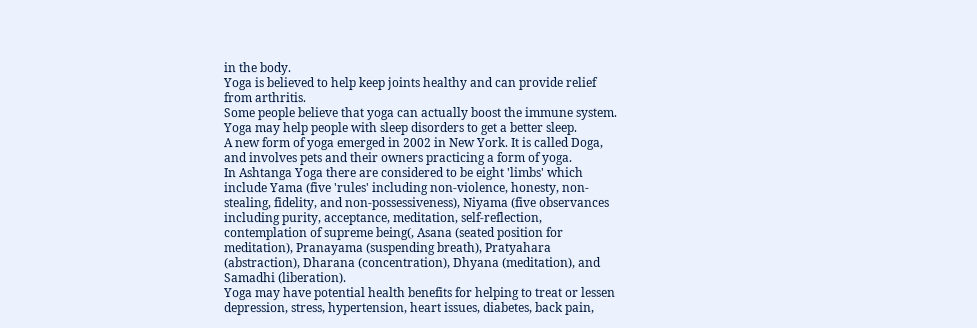in the body.
Yoga is believed to help keep joints healthy and can provide relief from arthritis.
Some people believe that yoga can actually boost the immune system.
Yoga may help people with sleep disorders to get a better sleep.
A new form of yoga emerged in 2002 in New York. It is called Doga, and involves pets and their owners practicing a form of yoga.
In Ashtanga Yoga there are considered to be eight 'limbs' which include Yama (five 'rules' including non-violence, honesty, non-stealing, fidelity, and non-possessiveness), Niyama (five observances including purity, acceptance, meditation, self-reflection, contemplation of supreme being(, Asana (seated position for meditation), Pranayama (suspending breath), Pratyahara (abstraction), Dharana (concentration), Dhyana (meditation), and Samadhi (liberation).
Yoga may have potential health benefits for helping to treat or lessen depression, stress, hypertension, heart issues, diabetes, back pain,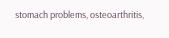stomach problems, osteoarthritis,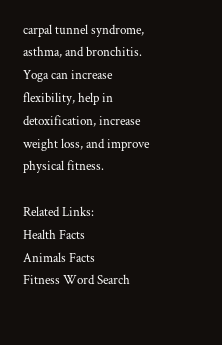carpal tunnel syndrome, asthma, and bronchitis.
Yoga can increase flexibility, help in detoxification, increase weight loss, and improve physical fitness.

Related Links:
Health Facts
Animals Facts
Fitness Word Search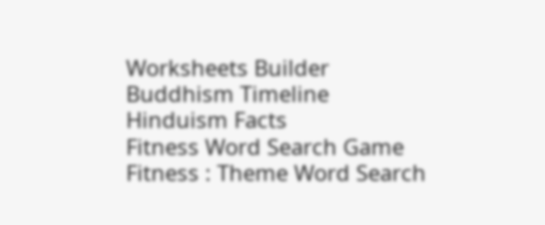Worksheets Builder
Buddhism Timeline
Hinduism Facts
Fitness Word Search Game
Fitness : Theme Word Search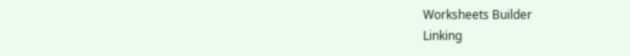Worksheets Builder
Linking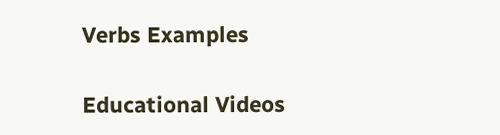Verbs Examples

Educational Videos